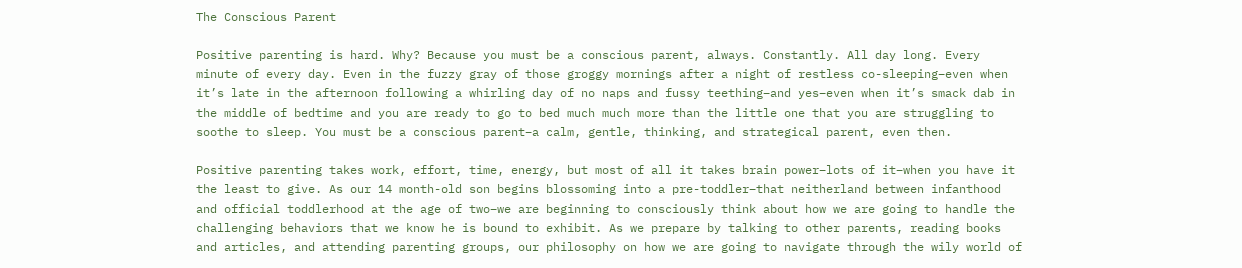The Conscious Parent

Positive parenting is hard. Why? Because you must be a conscious parent, always. Constantly. All day long. Every minute of every day. Even in the fuzzy gray of those groggy mornings after a night of restless co-sleeping–even when it’s late in the afternoon following a whirling day of no naps and fussy teething–and yes–even when it’s smack dab in the middle of bedtime and you are ready to go to bed much much more than the little one that you are struggling to soothe to sleep. You must be a conscious parent–a calm, gentle, thinking, and strategical parent, even then.

Positive parenting takes work, effort, time, energy, but most of all it takes brain power–lots of it–when you have it the least to give. As our 14 month-old son begins blossoming into a pre-toddler–that neitherland between infanthood and official toddlerhood at the age of two–we are beginning to consciously think about how we are going to handle the challenging behaviors that we know he is bound to exhibit. As we prepare by talking to other parents, reading books and articles, and attending parenting groups, our philosophy on how we are going to navigate through the wily world of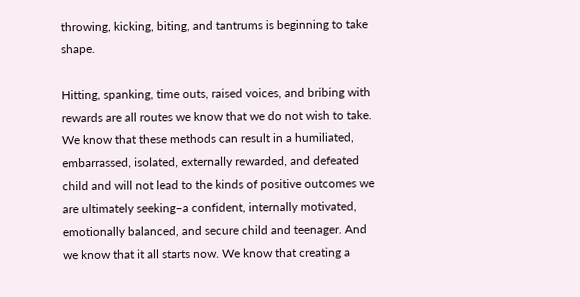throwing, kicking, biting, and tantrums is beginning to take shape.

Hitting, spanking, time outs, raised voices, and bribing with rewards are all routes we know that we do not wish to take. We know that these methods can result in a humiliated, embarrassed, isolated, externally rewarded, and defeated child and will not lead to the kinds of positive outcomes we are ultimately seeking–a confident, internally motivated, emotionally balanced, and secure child and teenager. And we know that it all starts now. We know that creating a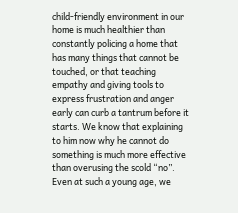child-friendly environment in our home is much healthier than constantly policing a home that has many things that cannot be touched, or that teaching empathy and giving tools to express frustration and anger early can curb a tantrum before it starts. We know that explaining to him now why he cannot do something is much more effective than overusing the scold “no”. Even at such a young age, we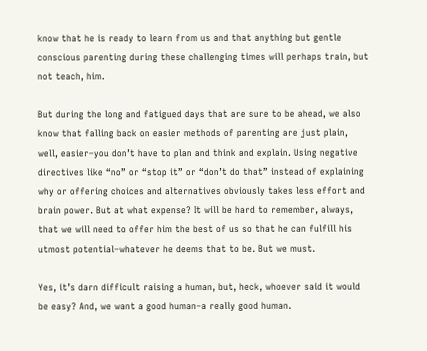know that he is ready to learn from us and that anything but gentle conscious parenting during these challenging times will perhaps train, but not teach, him.

But during the long and fatigued days that are sure to be ahead, we also know that falling back on easier methods of parenting are just plain, well, easier–you don’t have to plan and think and explain. Using negative directives like “no” or “stop it” or “don’t do that” instead of explaining why or offering choices and alternatives obviously takes less effort and brain power. But at what expense? It will be hard to remember, always, that we will need to offer him the best of us so that he can fulfill his utmost potential–whatever he deems that to be. But we must.

Yes, it’s darn difficult raising a human, but, heck, whoever said it would be easy? And, we want a good human–a really good human.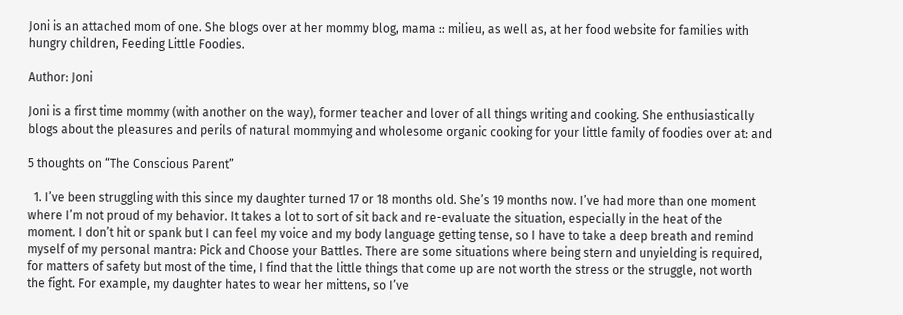Joni is an attached mom of one. She blogs over at her mommy blog, mama :: milieu, as well as, at her food website for families with hungry children, Feeding Little Foodies.

Author: Joni

Joni is a first time mommy (with another on the way), former teacher and lover of all things writing and cooking. She enthusiastically blogs about the pleasures and perils of natural mommying and wholesome organic cooking for your little family of foodies over at: and

5 thoughts on “The Conscious Parent”

  1. I’ve been struggling with this since my daughter turned 17 or 18 months old. She’s 19 months now. I’ve had more than one moment where I’m not proud of my behavior. It takes a lot to sort of sit back and re-evaluate the situation, especially in the heat of the moment. I don’t hit or spank but I can feel my voice and my body language getting tense, so I have to take a deep breath and remind myself of my personal mantra: Pick and Choose your Battles. There are some situations where being stern and unyielding is required, for matters of safety but most of the time, I find that the little things that come up are not worth the stress or the struggle, not worth the fight. For example, my daughter hates to wear her mittens, so I’ve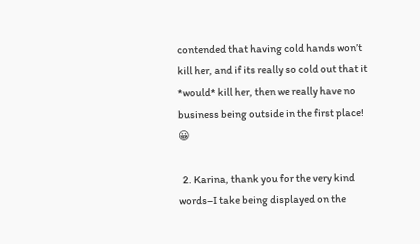contended that having cold hands won’t kill her, and if its really so cold out that it *would* kill her, then we really have no business being outside in the first place! 😀

  2. Karina, thank you for the very kind words–I take being displayed on the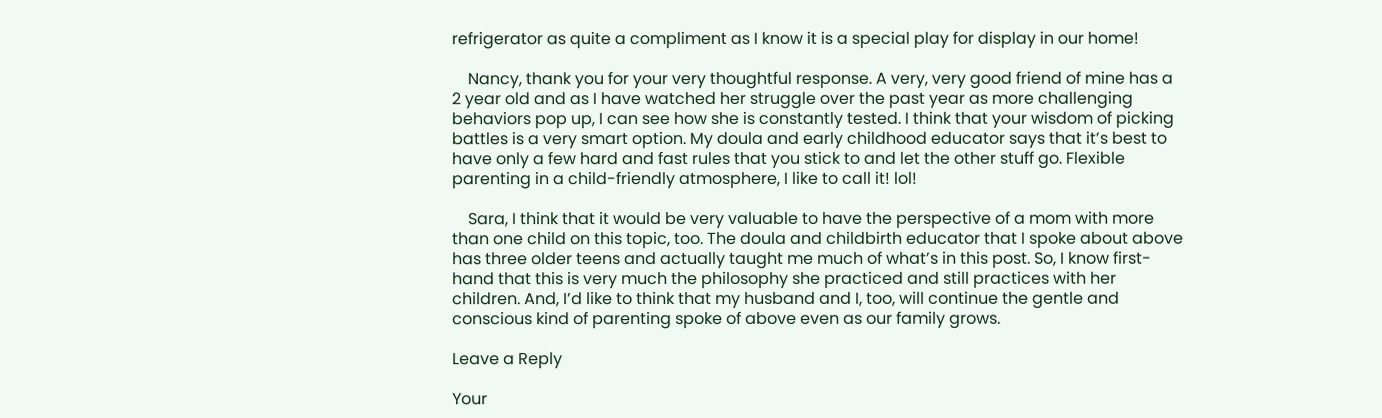refrigerator as quite a compliment as I know it is a special play for display in our home!

    Nancy, thank you for your very thoughtful response. A very, very good friend of mine has a 2 year old and as I have watched her struggle over the past year as more challenging behaviors pop up, I can see how she is constantly tested. I think that your wisdom of picking battles is a very smart option. My doula and early childhood educator says that it’s best to have only a few hard and fast rules that you stick to and let the other stuff go. Flexible parenting in a child-friendly atmosphere, I like to call it! lol!

    Sara, I think that it would be very valuable to have the perspective of a mom with more than one child on this topic, too. The doula and childbirth educator that I spoke about above has three older teens and actually taught me much of what’s in this post. So, I know first-hand that this is very much the philosophy she practiced and still practices with her children. And, I’d like to think that my husband and I, too, will continue the gentle and conscious kind of parenting spoke of above even as our family grows.

Leave a Reply

Your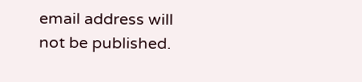email address will not be published.